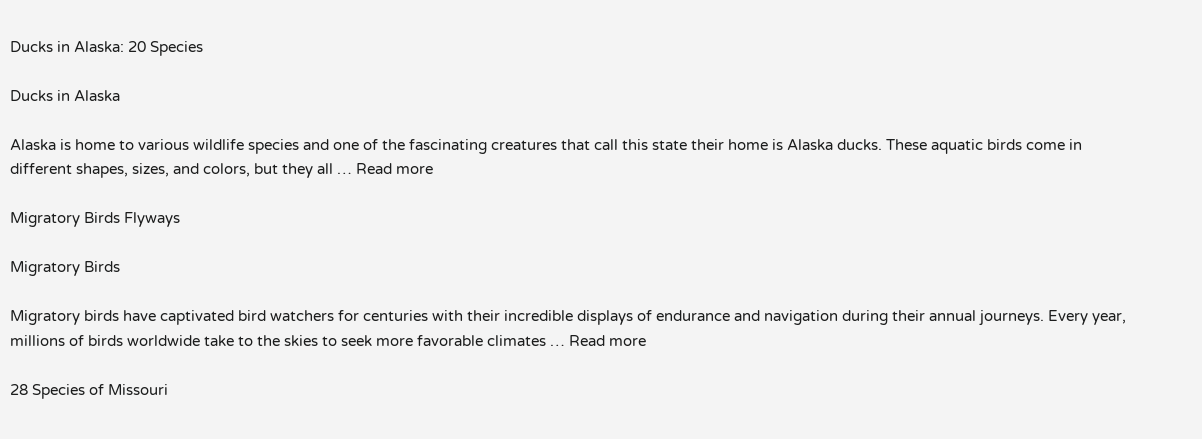Ducks in Alaska: 20 Species

Ducks in Alaska

Alaska is home to various wildlife species and one of the fascinating creatures that call this state their home is Alaska ducks. These aquatic birds come in different shapes, sizes, and colors, but they all … Read more

Migratory Birds Flyways

Migratory Birds

Migratory birds have captivated bird watchers for centuries with their incredible displays of endurance and navigation during their annual journeys. Every year, millions of birds worldwide take to the skies to seek more favorable climates … Read more

28 Species of Missouri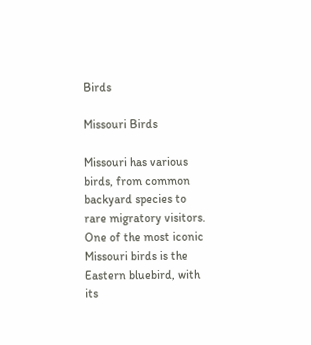Birds

Missouri Birds

Missouri has various birds, from common backyard species to rare migratory visitors. One of the most iconic Missouri birds is the Eastern bluebird, with its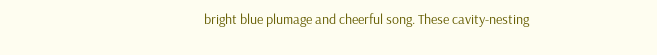bright blue plumage and cheerful song. These cavity-nesting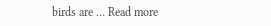birds are … Read more